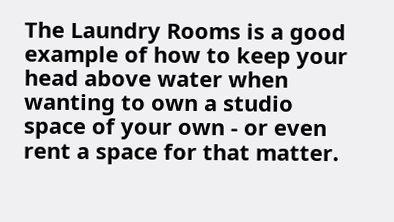The Laundry Rooms is a good example of how to keep your head above water when wanting to own a studio space of your own - or even rent a space for that matter.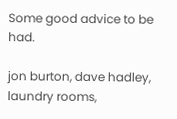Some good advice to be had.

jon burton, dave hadley, laundry rooms,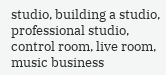studio, building a studio, professional studio, control room, live room, music business